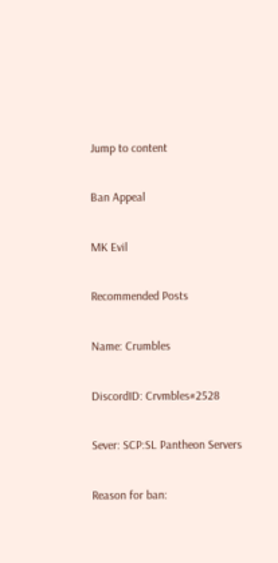Jump to content

Ban Appeal

MK Evil

Recommended Posts

Name: Crumbles

DiscordID: Crvmbles#2528

Sever: SCP:SL Pantheon Servers

Reason for ban: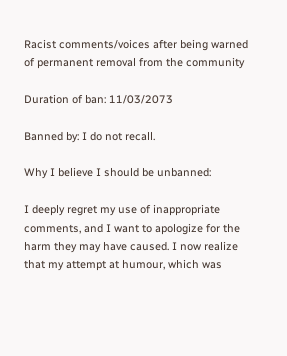Racist comments/voices after being warned of permanent removal from the community

Duration of ban: 11/03/2073

Banned by: I do not recall.

Why I believe I should be unbanned:

I deeply regret my use of inappropriate comments, and I want to apologize for the harm they may have caused. I now realize that my attempt at humour, which was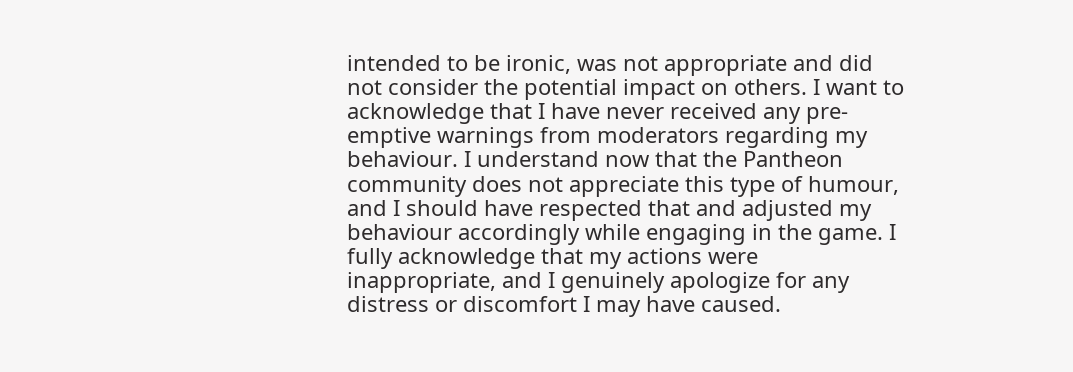intended to be ironic, was not appropriate and did not consider the potential impact on others. I want to acknowledge that I have never received any pre-emptive warnings from moderators regarding my behaviour. I understand now that the Pantheon community does not appreciate this type of humour, and I should have respected that and adjusted my behaviour accordingly while engaging in the game. I fully acknowledge that my actions were inappropriate, and I genuinely apologize for any distress or discomfort I may have caused.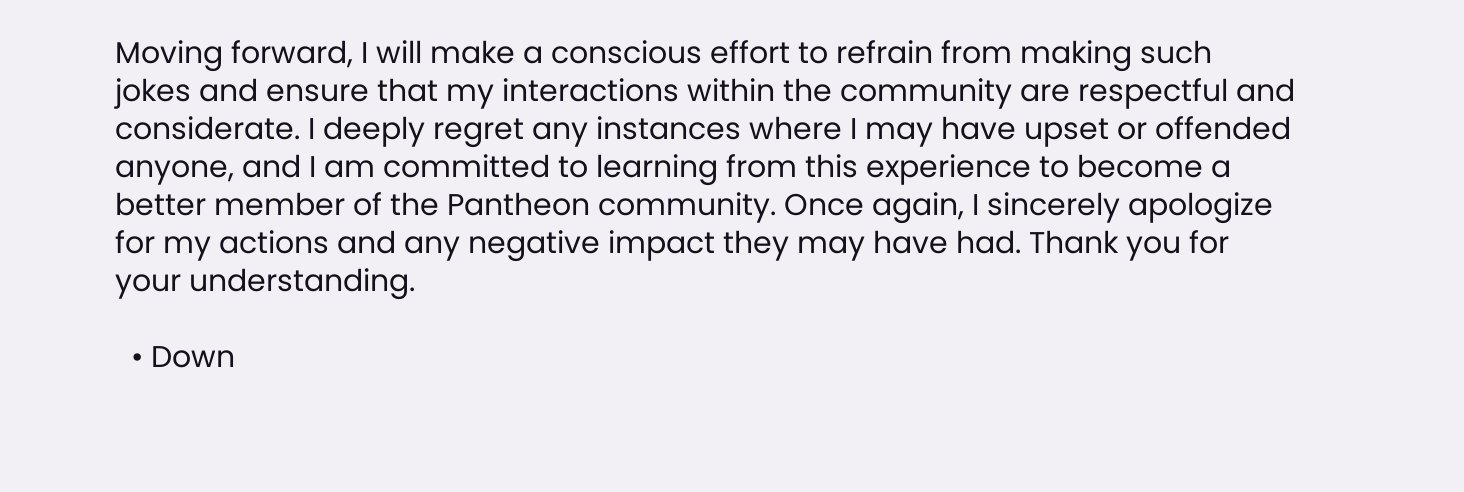Moving forward, I will make a conscious effort to refrain from making such jokes and ensure that my interactions within the community are respectful and considerate. I deeply regret any instances where I may have upset or offended anyone, and I am committed to learning from this experience to become a better member of the Pantheon community. Once again, I sincerely apologize for my actions and any negative impact they may have had. Thank you for your understanding.

  • Down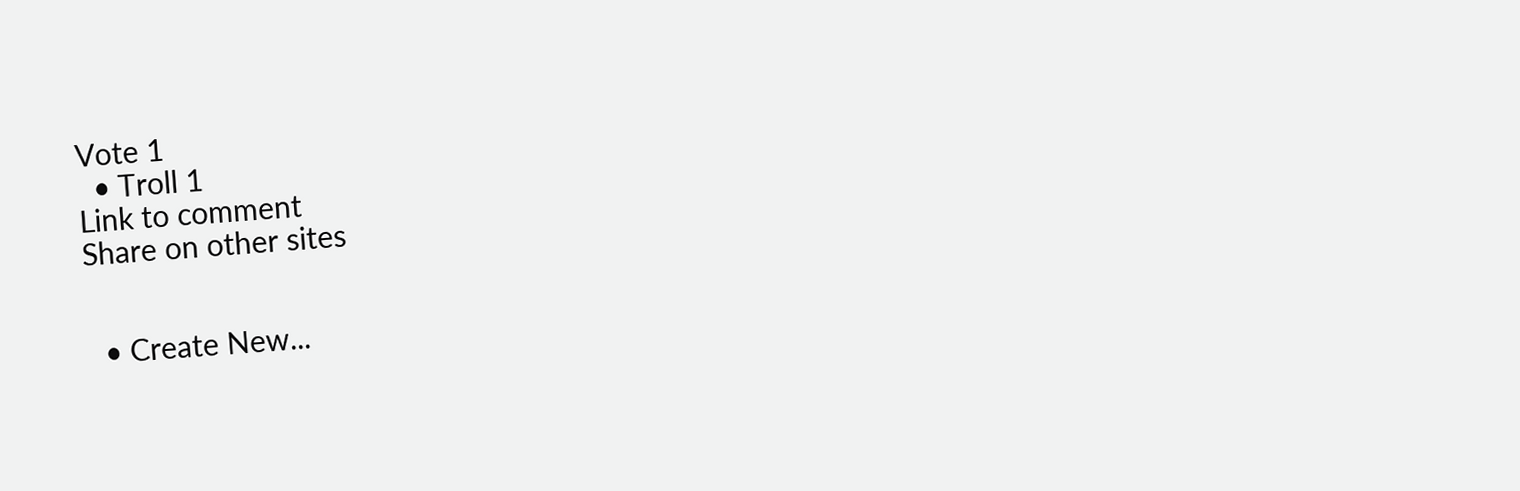Vote 1
  • Troll 1
Link to comment
Share on other sites


  • Create New...